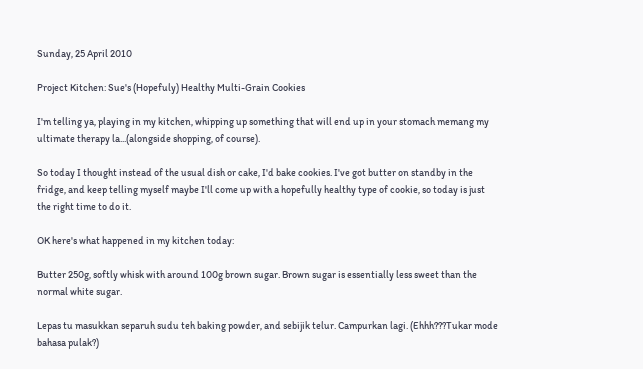Sunday, 25 April 2010

Project Kitchen: Sue's (Hopefuly) Healthy Multi-Grain Cookies

I'm telling ya, playing in my kitchen, whipping up something that will end up in your stomach memang my ultimate therapy la...(alongside shopping, of course).

So today I thought instead of the usual dish or cake, I'd bake cookies. I've got butter on standby in the fridge, and keep telling myself maybe I'll come up with a hopefully healthy type of cookie, so today is just the right time to do it.

OK here's what happened in my kitchen today:

Butter 250g, softly whisk with around 100g brown sugar. Brown sugar is essentially less sweet than the normal white sugar.

Lepas tu masukkan separuh sudu teh baking powder, and sebijik telur. Campurkan lagi. (Ehhh???Tukar mode bahasa pulak?)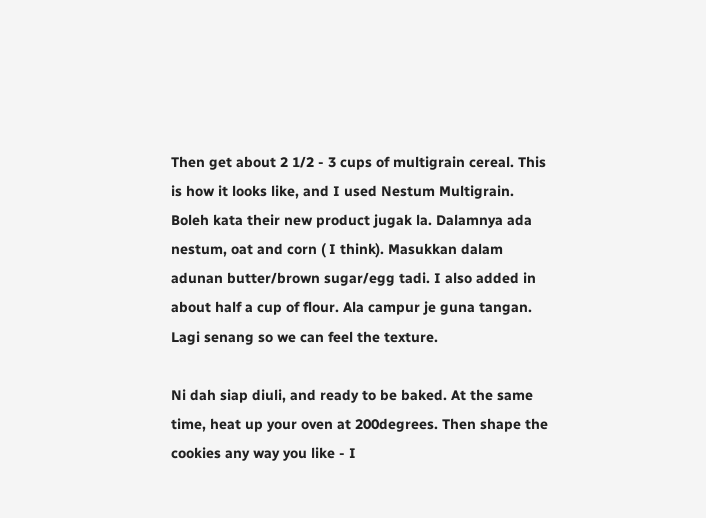Then get about 2 1/2 - 3 cups of multigrain cereal. This is how it looks like, and I used Nestum Multigrain. Boleh kata their new product jugak la. Dalamnya ada nestum, oat and corn ( I think). Masukkan dalam adunan butter/brown sugar/egg tadi. I also added in about half a cup of flour. Ala campur je guna tangan. Lagi senang so we can feel the texture.

Ni dah siap diuli, and ready to be baked. At the same time, heat up your oven at 200degrees. Then shape the cookies any way you like - I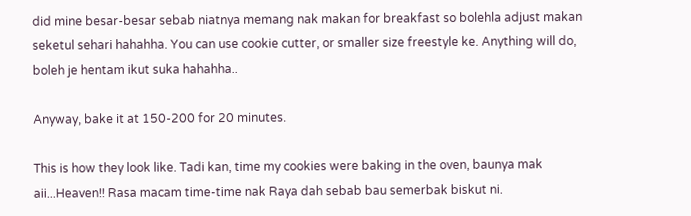did mine besar-besar sebab niatnya memang nak makan for breakfast so bolehla adjust makan seketul sehari hahahha. You can use cookie cutter, or smaller size freestyle ke. Anything will do, boleh je hentam ikut suka hahahha..

Anyway, bake it at 150-200 for 20 minutes.

This is how they look like. Tadi kan, time my cookies were baking in the oven, baunya mak aii...Heaven!! Rasa macam time-time nak Raya dah sebab bau semerbak biskut ni.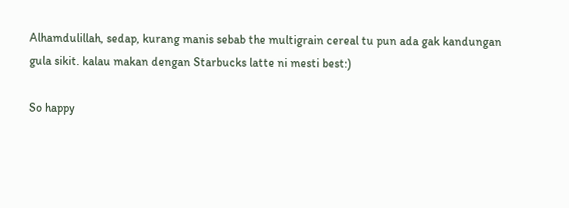Alhamdulillah, sedap, kurang manis sebab the multigrain cereal tu pun ada gak kandungan gula sikit. kalau makan dengan Starbucks latte ni mesti best:)

So happy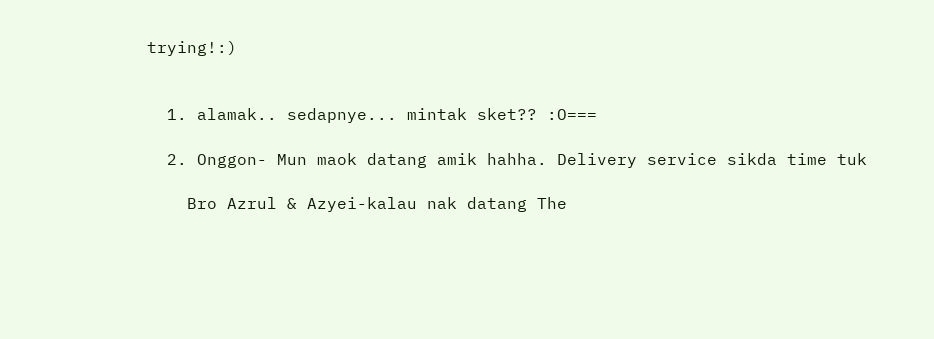trying!:)


  1. alamak.. sedapnye... mintak sket?? :O===

  2. Onggon- Mun maok datang amik hahha. Delivery service sikda time tuk

    Bro Azrul & Azyei-kalau nak datang The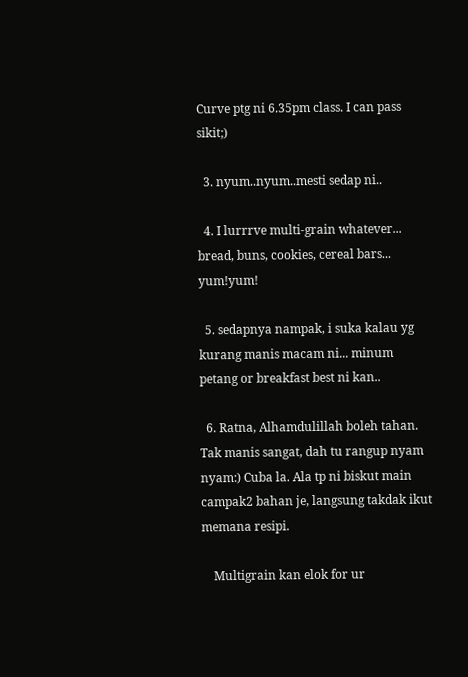Curve ptg ni 6.35pm class. I can pass sikit;)

  3. nyum..nyum..mesti sedap ni..

  4. I lurrrve multi-grain whatever... bread, buns, cookies, cereal bars... yum!yum!

  5. sedapnya nampak, i suka kalau yg kurang manis macam ni... minum petang or breakfast best ni kan..

  6. Ratna, Alhamdulillah boleh tahan. Tak manis sangat, dah tu rangup nyam nyam:) Cuba la. Ala tp ni biskut main campak2 bahan je, langsung takdak ikut memana resipi.

    Multigrain kan elok for ur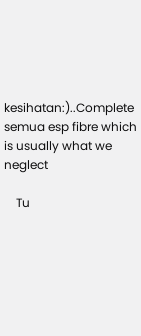kesihatan:)..Complete semua esp fibre which is usually what we neglect

    Tu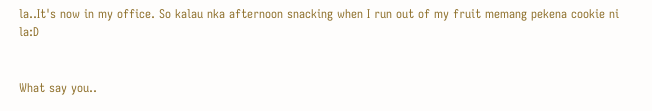la..It's now in my office. So kalau nka afternoon snacking when I run out of my fruit memang pekena cookie ni la:D


What say you..